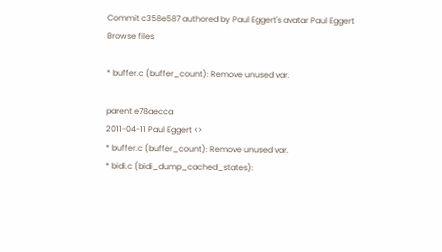Commit c358e587 authored by Paul Eggert's avatar Paul Eggert
Browse files

* buffer.c (buffer_count): Remove unused var.

parent e78aecca
2011-04-11 Paul Eggert <>
* buffer.c (buffer_count): Remove unused var.
* bidi.c (bidi_dump_cached_states):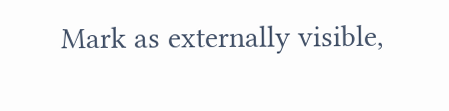Mark as externally visible,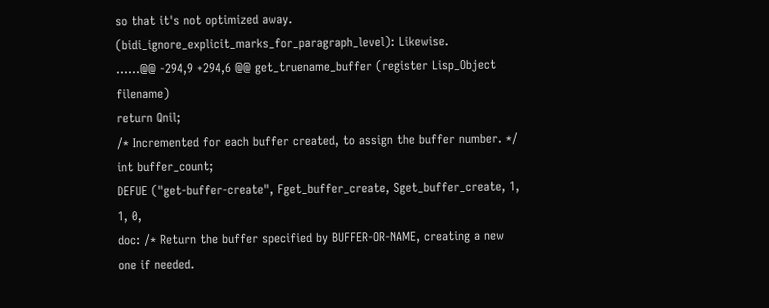so that it's not optimized away.
(bidi_ignore_explicit_marks_for_paragraph_level): Likewise.
......@@ -294,9 +294,6 @@ get_truename_buffer (register Lisp_Object filename)
return Qnil;
/* Incremented for each buffer created, to assign the buffer number. */
int buffer_count;
DEFUE ("get-buffer-create", Fget_buffer_create, Sget_buffer_create, 1, 1, 0,
doc: /* Return the buffer specified by BUFFER-OR-NAME, creating a new one if needed.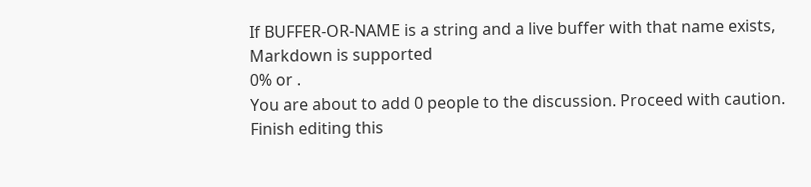If BUFFER-OR-NAME is a string and a live buffer with that name exists,
Markdown is supported
0% or .
You are about to add 0 people to the discussion. Proceed with caution.
Finish editing this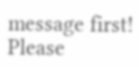message first!
Please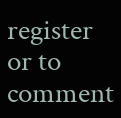register or to comment